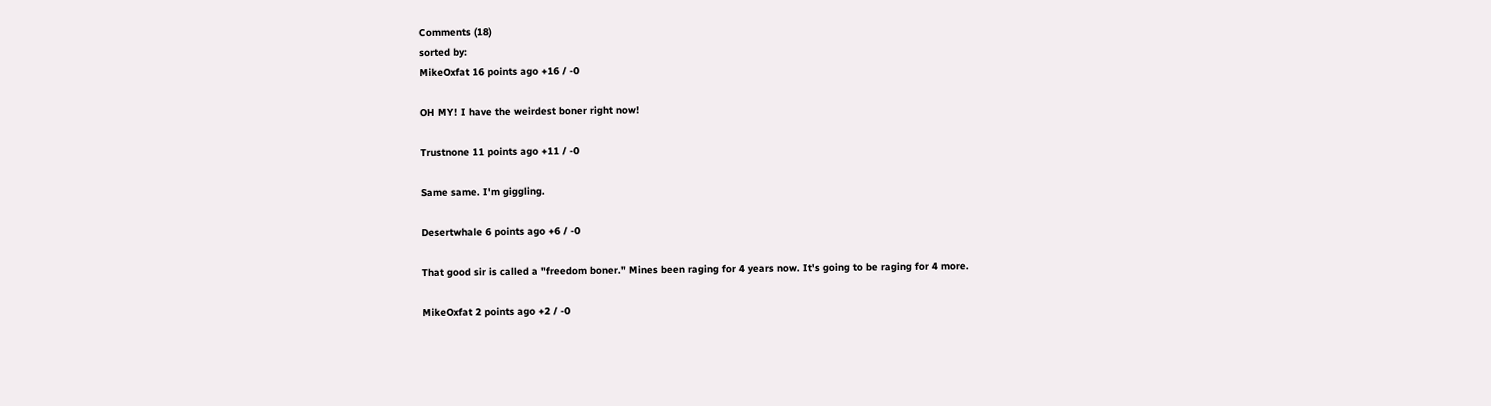Comments (18)
sorted by:
MikeOxfat 16 points ago +16 / -0

OH MY! I have the weirdest boner right now!

Trustnone 11 points ago +11 / -0

Same same. I'm giggling.

Desertwhale 6 points ago +6 / -0

That good sir is called a "freedom boner." Mines been raging for 4 years now. It's going to be raging for 4 more.

MikeOxfat 2 points ago +2 / -0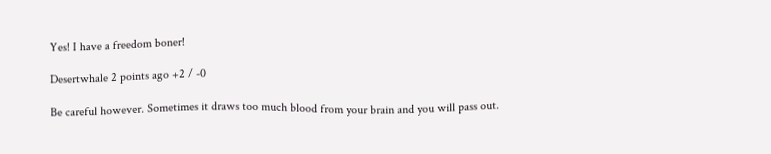Yes! I have a freedom boner!

Desertwhale 2 points ago +2 / -0

Be careful however. Sometimes it draws too much blood from your brain and you will pass out.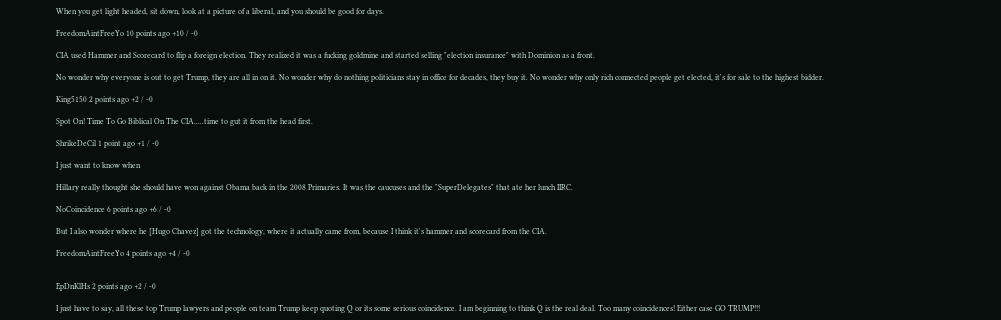When you get light headed, sit down, look at a picture of a liberal, and you should be good for days.

FreedomAintFreeYo 10 points ago +10 / -0

CIA used Hammer and Scorecard to flip a foreign election. They realized it was a fucking goldmine and started selling "election insurance" with Dominion as a front.

No wonder why everyone is out to get Trump, they are all in on it. No wonder why do nothing politicians stay in office for decades, they buy it. No wonder why only rich connected people get elected, it's for sale to the highest bidder.

King5150 2 points ago +2 / -0

Spot On! Time To Go Biblical On The CIA.....time to gut it from the head first.

ShrikeDeCil 1 point ago +1 / -0

I just want to know when

Hillary really thought she should have won against Obama back in the 2008 Primaries. It was the caucuses and the "SuperDelegates" that ate her lunch IIRC.

NoCoincidence 6 points ago +6 / -0

But I also wonder where he [Hugo Chavez] got the technology, where it actually came from, because I think it's hammer and scorecard from the CIA.

FreedomAintFreeYo 4 points ago +4 / -0


EpDnKlHs 2 points ago +2 / -0

I just have to say, all these top Trump lawyers and people on team Trump keep quoting Q or its some serious coincidence. I am beginning to think Q is the real deal. Too many coincidences! Either case GO TRUMP!!!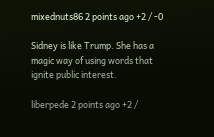mixednuts86 2 points ago +2 / -0

Sidney is like Trump. She has a magic way of using words that ignite public interest.

liberpede 2 points ago +2 /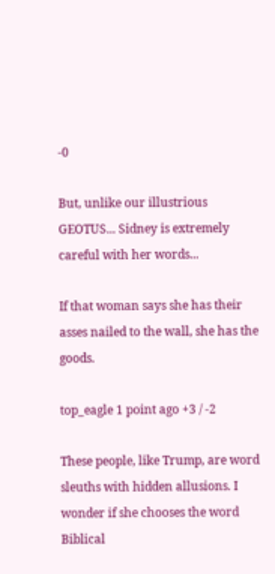-0

But, unlike our illustrious GEOTUS... Sidney is extremely careful with her words...

If that woman says she has their asses nailed to the wall, she has the goods.

top_eagle 1 point ago +3 / -2

These people, like Trump, are word sleuths with hidden allusions. I wonder if she chooses the word Biblical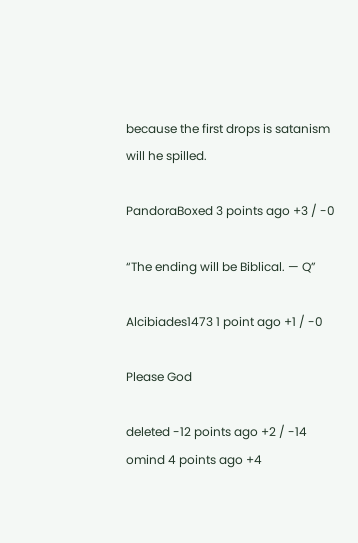because the first drops is satanism will he spilled.

PandoraBoxed 3 points ago +3 / -0

“The ending will be Biblical. — Q”

Alcibiades1473 1 point ago +1 / -0

Please God

deleted -12 points ago +2 / -14
omind 4 points ago +4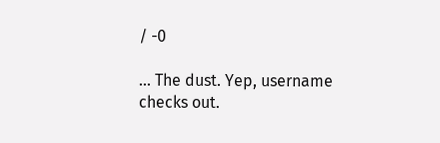/ -0

... The dust. Yep, username checks out.